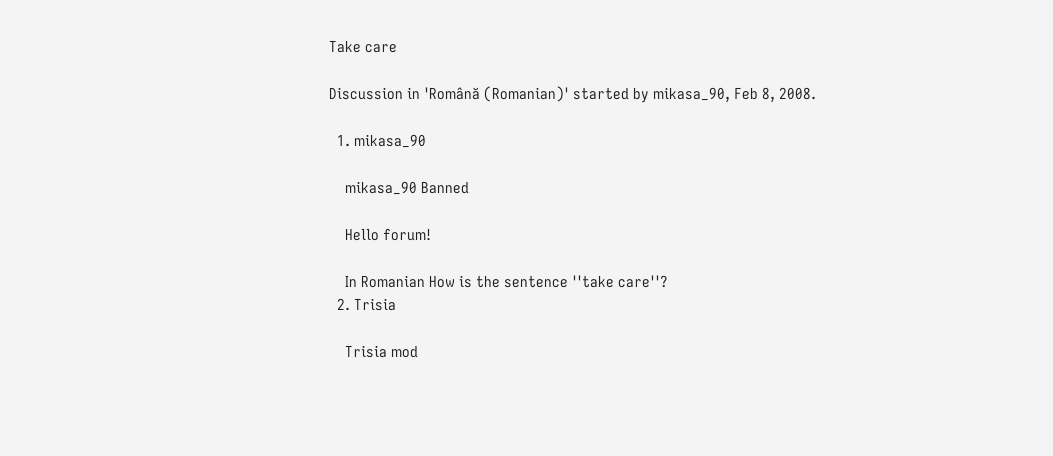Take care

Discussion in 'Română (Romanian)' started by mikasa_90, Feb 8, 2008.

  1. mikasa_90

    mikasa_90 Banned

    Hello forum!

    In Romanian How is the sentence ''take care''?
  2. Trisia

    Trisia mod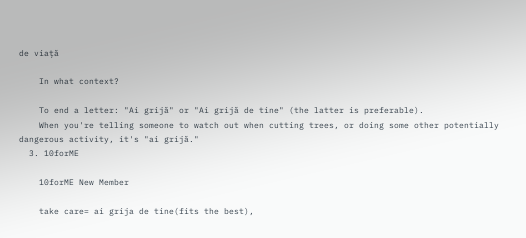de viață

    In what context?

    To end a letter: "Ai grijă" or "Ai grijă de tine" (the latter is preferable).
    When you're telling someone to watch out when cutting trees, or doing some other potentially dangerous activity, it's "ai grijă."
  3. 10forME

    10forME New Member

    take care= ai grija de tine(fits the best),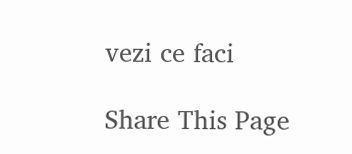vezi ce faci

Share This Page